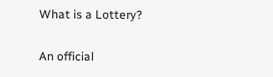What is a Lottery?


An official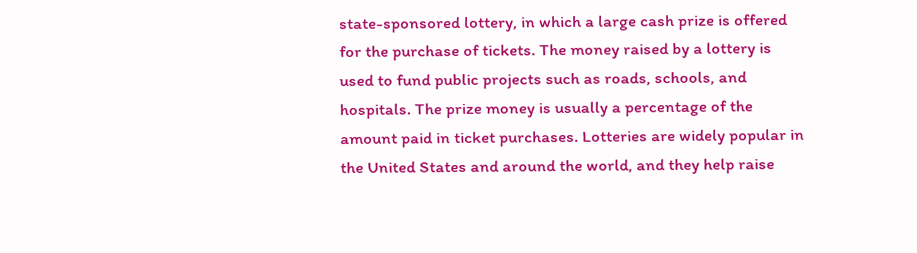state-sponsored lottery, in which a large cash prize is offered for the purchase of tickets. The money raised by a lottery is used to fund public projects such as roads, schools, and hospitals. The prize money is usually a percentage of the amount paid in ticket purchases. Lotteries are widely popular in the United States and around the world, and they help raise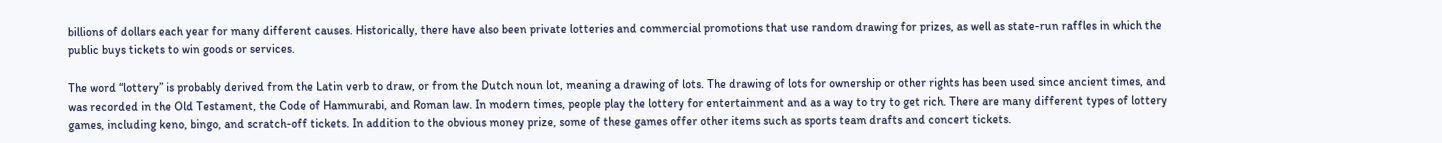billions of dollars each year for many different causes. Historically, there have also been private lotteries and commercial promotions that use random drawing for prizes, as well as state-run raffles in which the public buys tickets to win goods or services.

The word “lottery” is probably derived from the Latin verb to draw, or from the Dutch noun lot, meaning a drawing of lots. The drawing of lots for ownership or other rights has been used since ancient times, and was recorded in the Old Testament, the Code of Hammurabi, and Roman law. In modern times, people play the lottery for entertainment and as a way to try to get rich. There are many different types of lottery games, including keno, bingo, and scratch-off tickets. In addition to the obvious money prize, some of these games offer other items such as sports team drafts and concert tickets.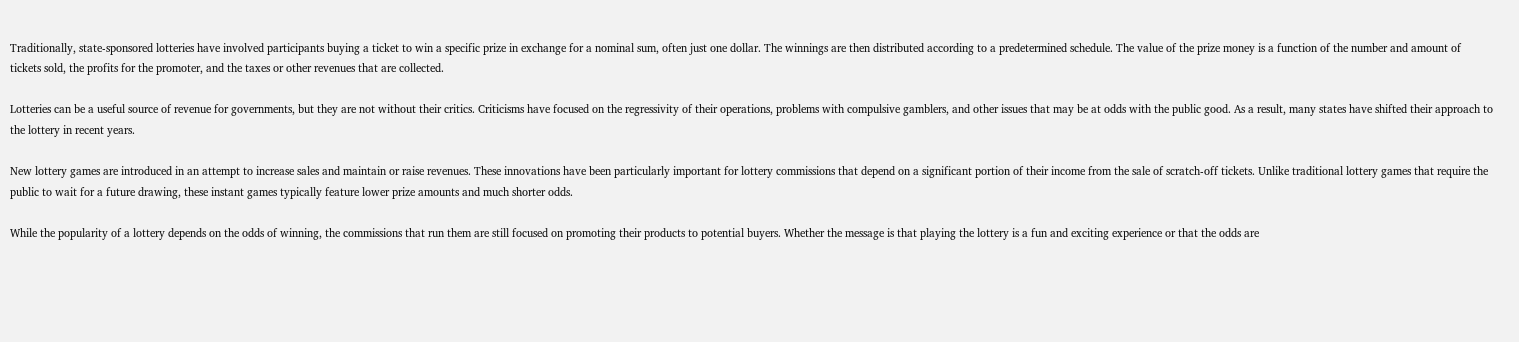Traditionally, state-sponsored lotteries have involved participants buying a ticket to win a specific prize in exchange for a nominal sum, often just one dollar. The winnings are then distributed according to a predetermined schedule. The value of the prize money is a function of the number and amount of tickets sold, the profits for the promoter, and the taxes or other revenues that are collected.

Lotteries can be a useful source of revenue for governments, but they are not without their critics. Criticisms have focused on the regressivity of their operations, problems with compulsive gamblers, and other issues that may be at odds with the public good. As a result, many states have shifted their approach to the lottery in recent years.

New lottery games are introduced in an attempt to increase sales and maintain or raise revenues. These innovations have been particularly important for lottery commissions that depend on a significant portion of their income from the sale of scratch-off tickets. Unlike traditional lottery games that require the public to wait for a future drawing, these instant games typically feature lower prize amounts and much shorter odds.

While the popularity of a lottery depends on the odds of winning, the commissions that run them are still focused on promoting their products to potential buyers. Whether the message is that playing the lottery is a fun and exciting experience or that the odds are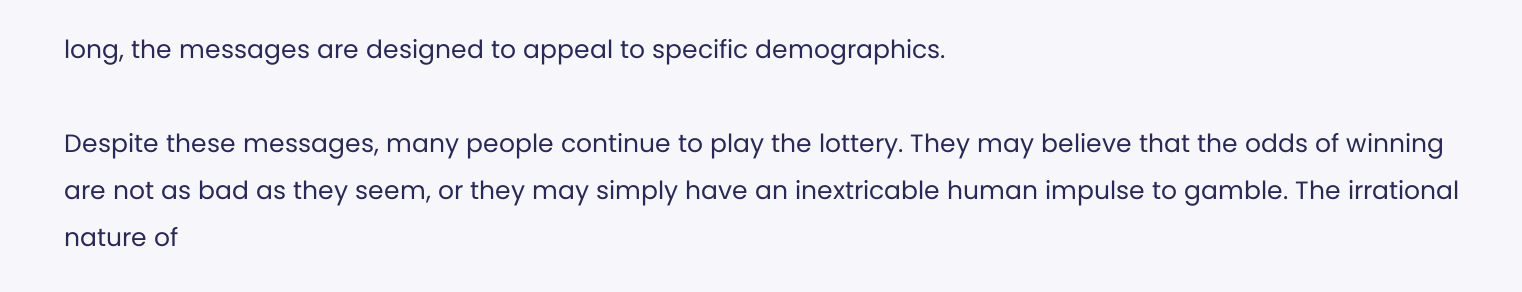long, the messages are designed to appeal to specific demographics.

Despite these messages, many people continue to play the lottery. They may believe that the odds of winning are not as bad as they seem, or they may simply have an inextricable human impulse to gamble. The irrational nature of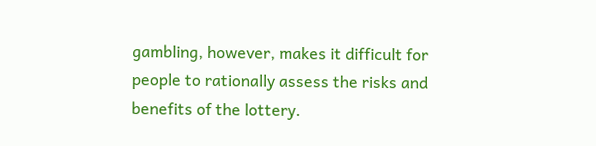gambling, however, makes it difficult for people to rationally assess the risks and benefits of the lottery.